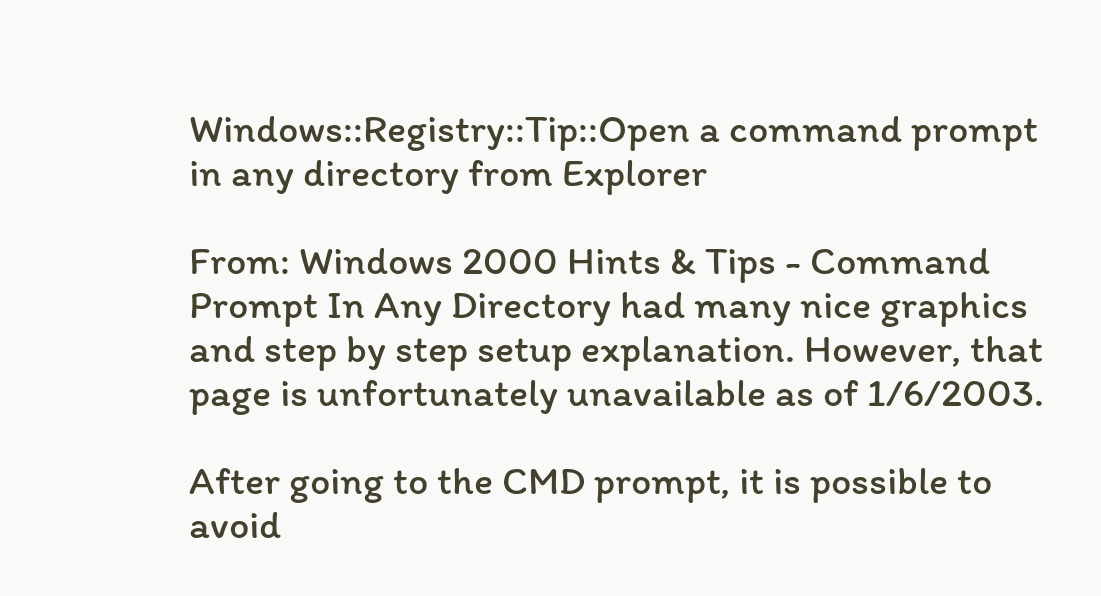Windows::Registry::Tip::Open a command prompt in any directory from Explorer

From: Windows 2000 Hints & Tips - Command Prompt In Any Directory had many nice graphics and step by step setup explanation. However, that page is unfortunately unavailable as of 1/6/2003.

After going to the CMD prompt, it is possible to avoid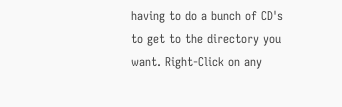having to do a bunch of CD's to get to the directory you want. Right-Click on any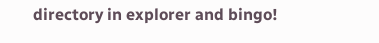directory in explorer and bingo!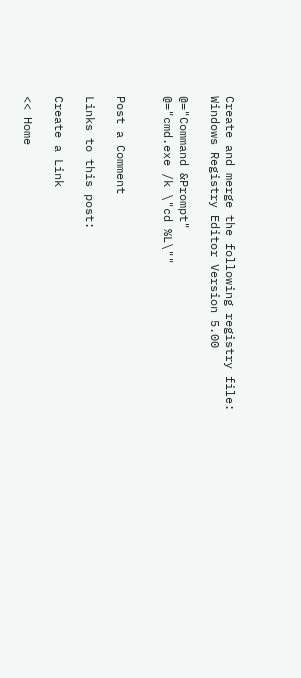Create and merge the following registry file:
Windows Registry Editor Version 5.00

@="Command &Prompt"
@="cmd.exe /k \"cd %L\""


Post a Comment

Links to this post:

Create a Link

<< Home